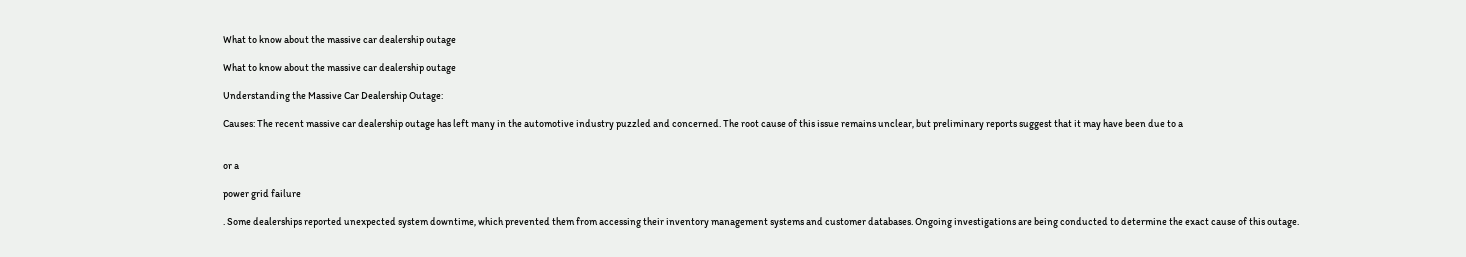What to know about the massive car dealership outage

What to know about the massive car dealership outage

Understanding the Massive Car Dealership Outage:

Causes: The recent massive car dealership outage has left many in the automotive industry puzzled and concerned. The root cause of this issue remains unclear, but preliminary reports suggest that it may have been due to a


or a

power grid failure

. Some dealerships reported unexpected system downtime, which prevented them from accessing their inventory management systems and customer databases. Ongoing investigations are being conducted to determine the exact cause of this outage.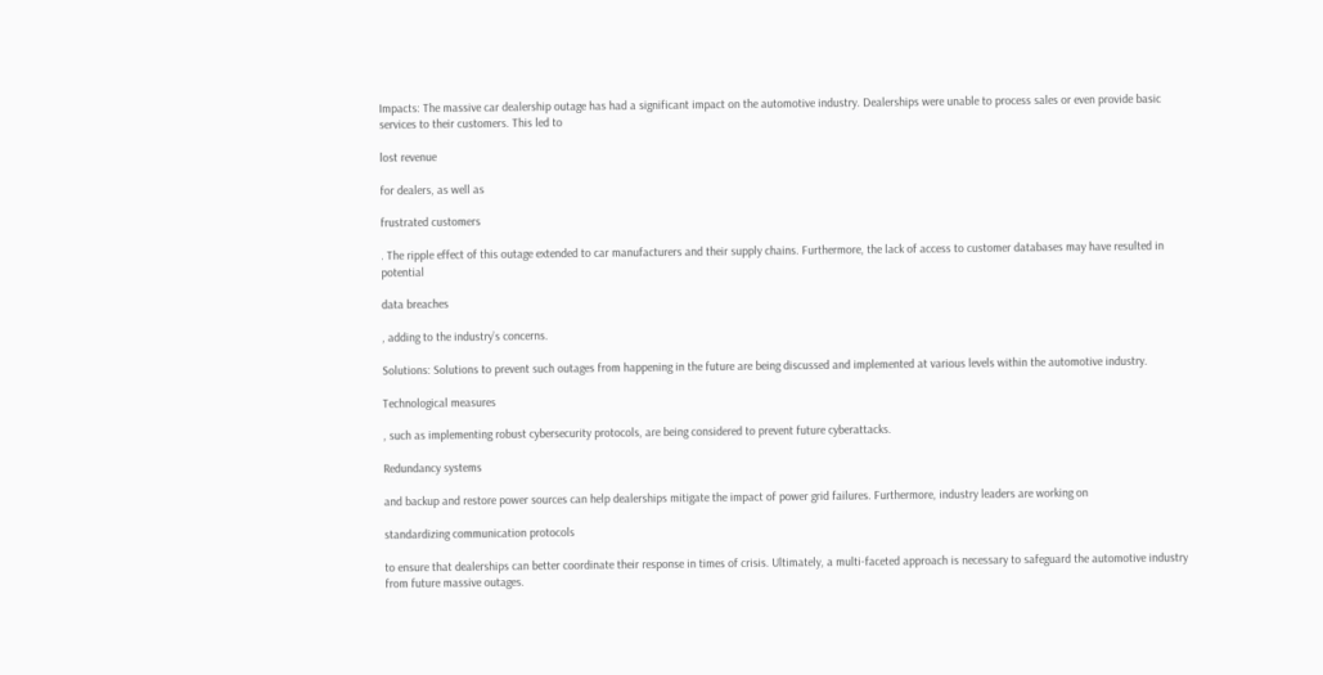Impacts: The massive car dealership outage has had a significant impact on the automotive industry. Dealerships were unable to process sales or even provide basic services to their customers. This led to

lost revenue

for dealers, as well as

frustrated customers

. The ripple effect of this outage extended to car manufacturers and their supply chains. Furthermore, the lack of access to customer databases may have resulted in potential

data breaches

, adding to the industry’s concerns.

Solutions: Solutions to prevent such outages from happening in the future are being discussed and implemented at various levels within the automotive industry.

Technological measures

, such as implementing robust cybersecurity protocols, are being considered to prevent future cyberattacks.

Redundancy systems

and backup and restore power sources can help dealerships mitigate the impact of power grid failures. Furthermore, industry leaders are working on

standardizing communication protocols

to ensure that dealerships can better coordinate their response in times of crisis. Ultimately, a multi-faceted approach is necessary to safeguard the automotive industry from future massive outages.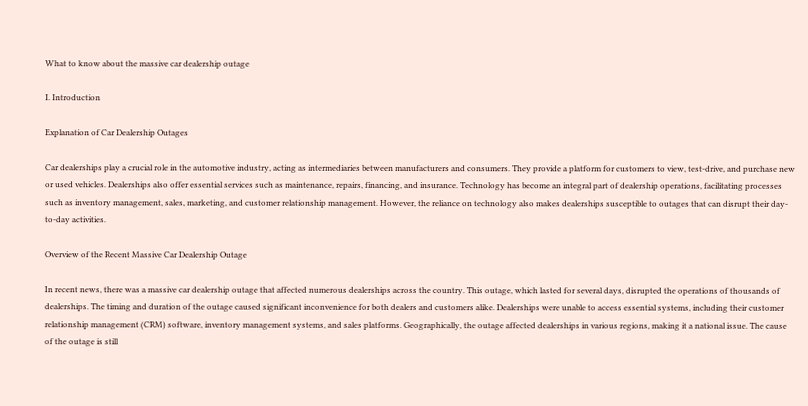What to know about the massive car dealership outage

I. Introduction

Explanation of Car Dealership Outages

Car dealerships play a crucial role in the automotive industry, acting as intermediaries between manufacturers and consumers. They provide a platform for customers to view, test-drive, and purchase new or used vehicles. Dealerships also offer essential services such as maintenance, repairs, financing, and insurance. Technology has become an integral part of dealership operations, facilitating processes such as inventory management, sales, marketing, and customer relationship management. However, the reliance on technology also makes dealerships susceptible to outages that can disrupt their day-to-day activities.

Overview of the Recent Massive Car Dealership Outage

In recent news, there was a massive car dealership outage that affected numerous dealerships across the country. This outage, which lasted for several days, disrupted the operations of thousands of dealerships. The timing and duration of the outage caused significant inconvenience for both dealers and customers alike. Dealerships were unable to access essential systems, including their customer relationship management (CRM) software, inventory management systems, and sales platforms. Geographically, the outage affected dealerships in various regions, making it a national issue. The cause of the outage is still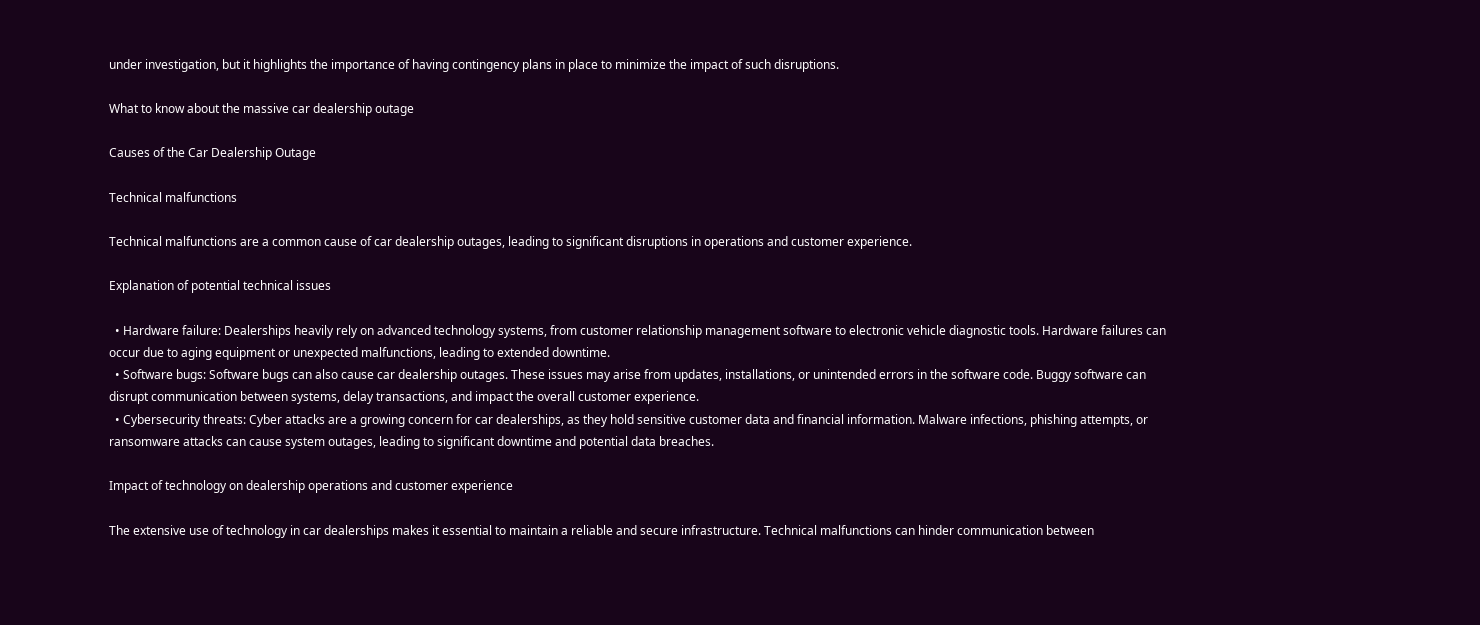under investigation, but it highlights the importance of having contingency plans in place to minimize the impact of such disruptions.

What to know about the massive car dealership outage

Causes of the Car Dealership Outage

Technical malfunctions

Technical malfunctions are a common cause of car dealership outages, leading to significant disruptions in operations and customer experience.

Explanation of potential technical issues

  • Hardware failure: Dealerships heavily rely on advanced technology systems, from customer relationship management software to electronic vehicle diagnostic tools. Hardware failures can occur due to aging equipment or unexpected malfunctions, leading to extended downtime.
  • Software bugs: Software bugs can also cause car dealership outages. These issues may arise from updates, installations, or unintended errors in the software code. Buggy software can disrupt communication between systems, delay transactions, and impact the overall customer experience.
  • Cybersecurity threats: Cyber attacks are a growing concern for car dealerships, as they hold sensitive customer data and financial information. Malware infections, phishing attempts, or ransomware attacks can cause system outages, leading to significant downtime and potential data breaches.

Impact of technology on dealership operations and customer experience

The extensive use of technology in car dealerships makes it essential to maintain a reliable and secure infrastructure. Technical malfunctions can hinder communication between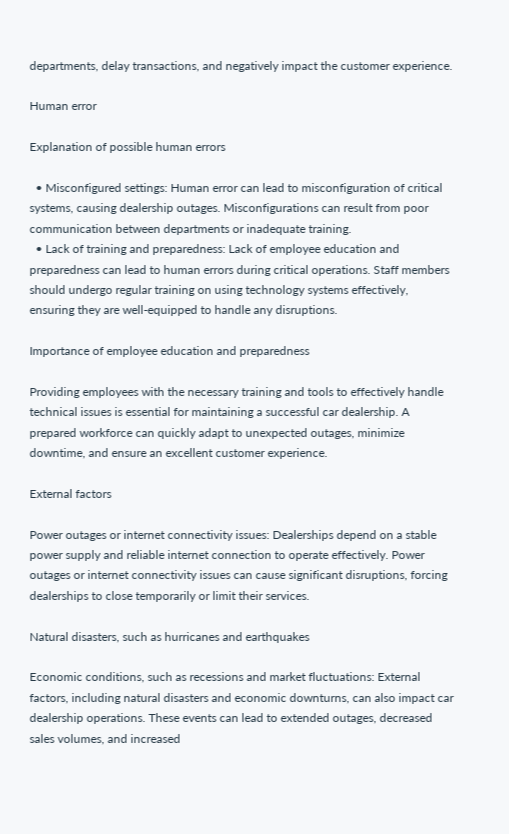departments, delay transactions, and negatively impact the customer experience.

Human error

Explanation of possible human errors

  • Misconfigured settings: Human error can lead to misconfiguration of critical systems, causing dealership outages. Misconfigurations can result from poor communication between departments or inadequate training.
  • Lack of training and preparedness: Lack of employee education and preparedness can lead to human errors during critical operations. Staff members should undergo regular training on using technology systems effectively, ensuring they are well-equipped to handle any disruptions.

Importance of employee education and preparedness

Providing employees with the necessary training and tools to effectively handle technical issues is essential for maintaining a successful car dealership. A prepared workforce can quickly adapt to unexpected outages, minimize downtime, and ensure an excellent customer experience.

External factors

Power outages or internet connectivity issues: Dealerships depend on a stable power supply and reliable internet connection to operate effectively. Power outages or internet connectivity issues can cause significant disruptions, forcing dealerships to close temporarily or limit their services.

Natural disasters, such as hurricanes and earthquakes

Economic conditions, such as recessions and market fluctuations: External factors, including natural disasters and economic downturns, can also impact car dealership operations. These events can lead to extended outages, decreased sales volumes, and increased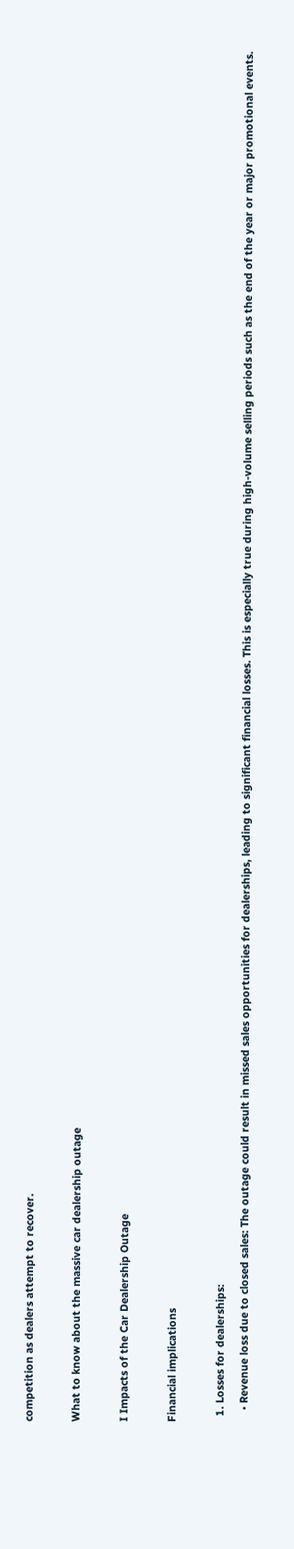competition as dealers attempt to recover.

What to know about the massive car dealership outage

I Impacts of the Car Dealership Outage

Financial implications

  1. Losses for dealerships:
    • Revenue loss due to closed sales: The outage could result in missed sales opportunities for dealerships, leading to significant financial losses. This is especially true during high-volume selling periods such as the end of the year or major promotional events.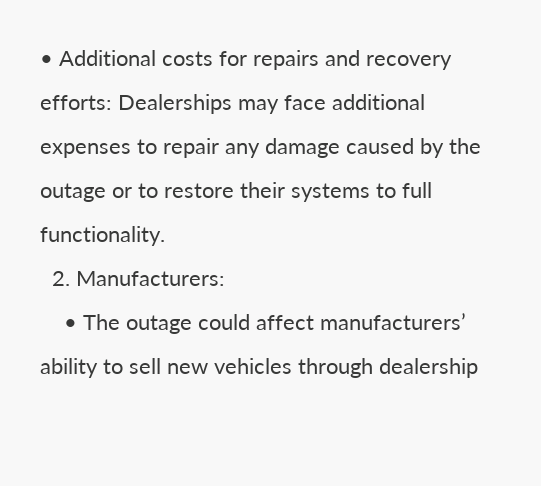• Additional costs for repairs and recovery efforts: Dealerships may face additional expenses to repair any damage caused by the outage or to restore their systems to full functionality.
  2. Manufacturers:
    • The outage could affect manufacturers’ ability to sell new vehicles through dealership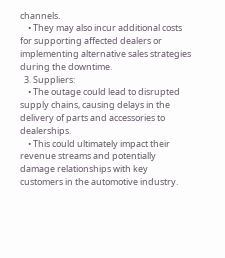channels.
    • They may also incur additional costs for supporting affected dealers or implementing alternative sales strategies during the downtime.
  3. Suppliers:
    • The outage could lead to disrupted supply chains, causing delays in the delivery of parts and accessories to dealerships.
    • This could ultimately impact their revenue streams and potentially damage relationships with key customers in the automotive industry.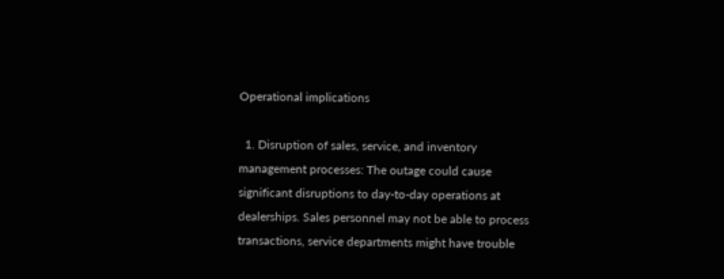Operational implications

  1. Disruption of sales, service, and inventory management processes: The outage could cause significant disruptions to day-to-day operations at dealerships. Sales personnel may not be able to process transactions, service departments might have trouble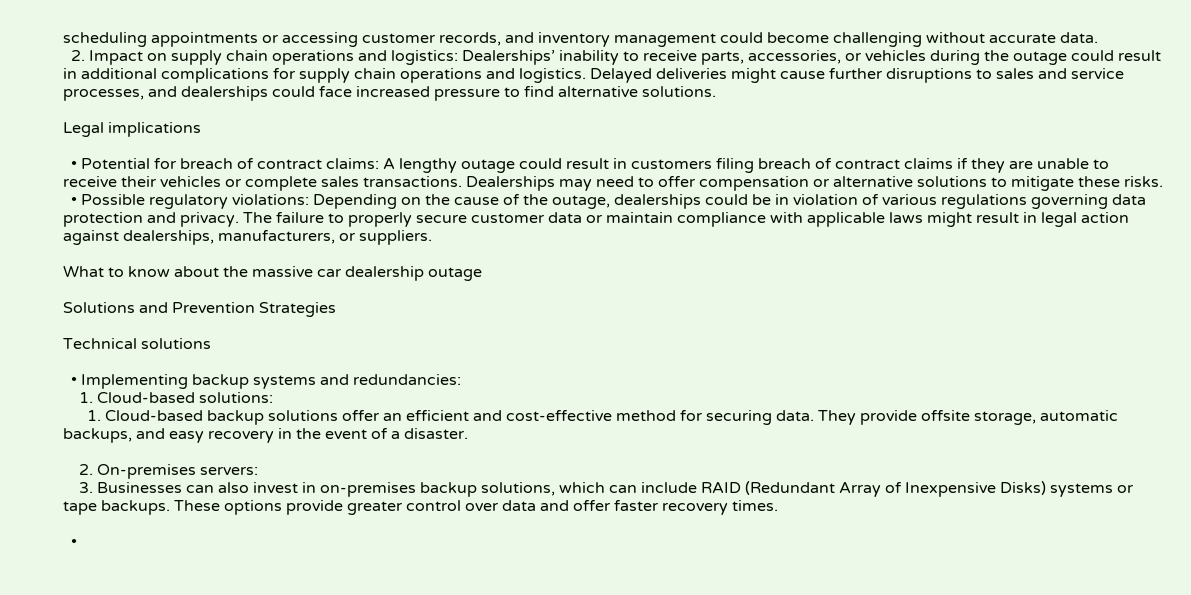scheduling appointments or accessing customer records, and inventory management could become challenging without accurate data.
  2. Impact on supply chain operations and logistics: Dealerships’ inability to receive parts, accessories, or vehicles during the outage could result in additional complications for supply chain operations and logistics. Delayed deliveries might cause further disruptions to sales and service processes, and dealerships could face increased pressure to find alternative solutions.

Legal implications

  • Potential for breach of contract claims: A lengthy outage could result in customers filing breach of contract claims if they are unable to receive their vehicles or complete sales transactions. Dealerships may need to offer compensation or alternative solutions to mitigate these risks.
  • Possible regulatory violations: Depending on the cause of the outage, dealerships could be in violation of various regulations governing data protection and privacy. The failure to properly secure customer data or maintain compliance with applicable laws might result in legal action against dealerships, manufacturers, or suppliers.

What to know about the massive car dealership outage

Solutions and Prevention Strategies

Technical solutions

  • Implementing backup systems and redundancies:
    1. Cloud-based solutions:
      1. Cloud-based backup solutions offer an efficient and cost-effective method for securing data. They provide offsite storage, automatic backups, and easy recovery in the event of a disaster.

    2. On-premises servers:
    3. Businesses can also invest in on-premises backup solutions, which can include RAID (Redundant Array of Inexpensive Disks) systems or tape backups. These options provide greater control over data and offer faster recovery times.

  •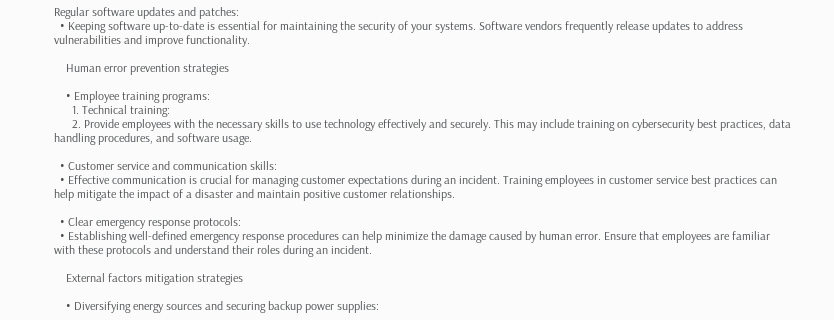Regular software updates and patches:
  • Keeping software up-to-date is essential for maintaining the security of your systems. Software vendors frequently release updates to address vulnerabilities and improve functionality.

    Human error prevention strategies

    • Employee training programs:
      1. Technical training:
      2. Provide employees with the necessary skills to use technology effectively and securely. This may include training on cybersecurity best practices, data handling procedures, and software usage.

  • Customer service and communication skills:
  • Effective communication is crucial for managing customer expectations during an incident. Training employees in customer service best practices can help mitigate the impact of a disaster and maintain positive customer relationships.

  • Clear emergency response protocols:
  • Establishing well-defined emergency response procedures can help minimize the damage caused by human error. Ensure that employees are familiar with these protocols and understand their roles during an incident.

    External factors mitigation strategies

    • Diversifying energy sources and securing backup power supplies: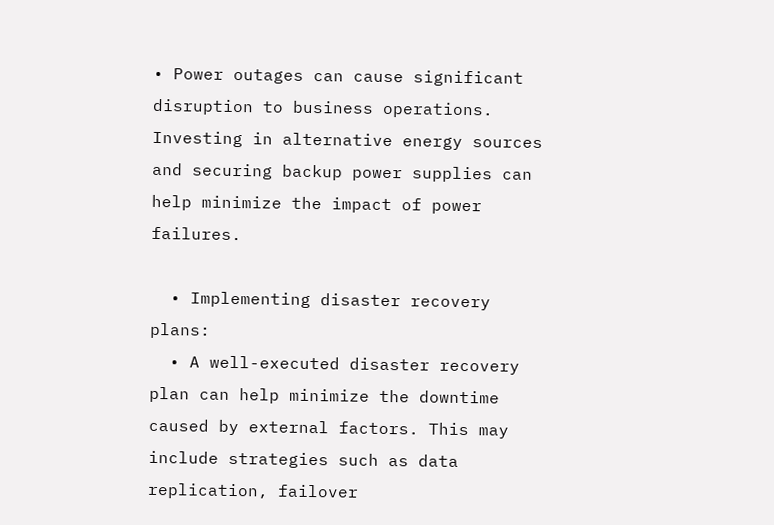• Power outages can cause significant disruption to business operations. Investing in alternative energy sources and securing backup power supplies can help minimize the impact of power failures.

  • Implementing disaster recovery plans:
  • A well-executed disaster recovery plan can help minimize the downtime caused by external factors. This may include strategies such as data replication, failover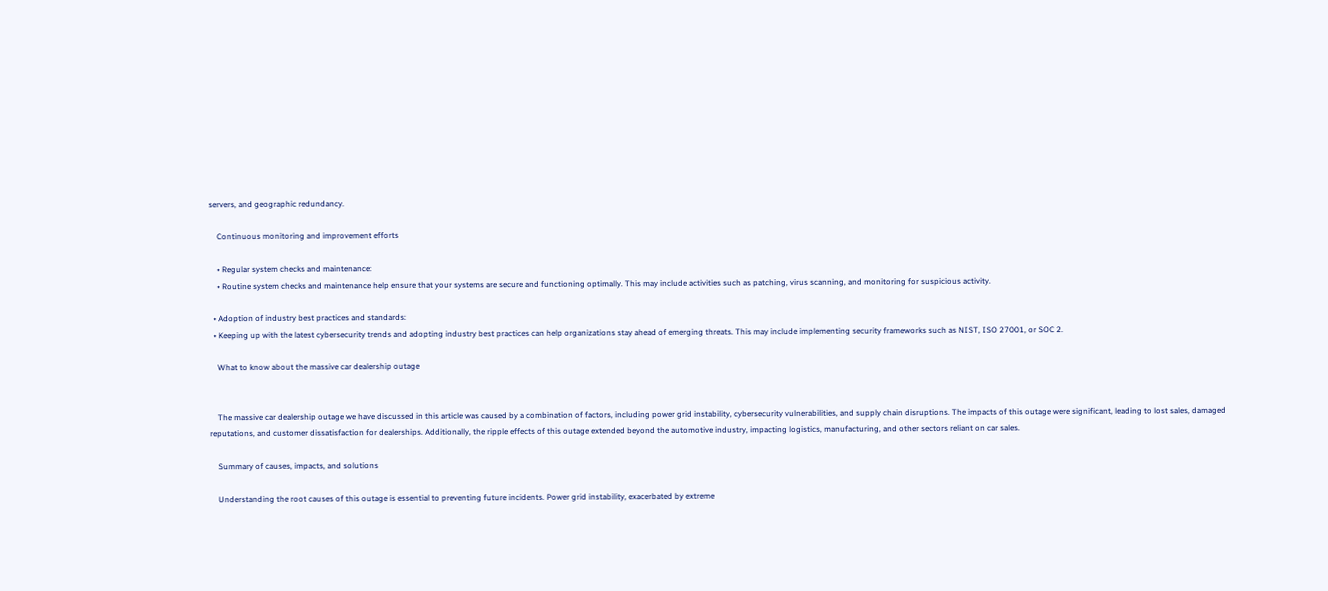servers, and geographic redundancy.

    Continuous monitoring and improvement efforts

    • Regular system checks and maintenance:
    • Routine system checks and maintenance help ensure that your systems are secure and functioning optimally. This may include activities such as patching, virus scanning, and monitoring for suspicious activity.

  • Adoption of industry best practices and standards:
  • Keeping up with the latest cybersecurity trends and adopting industry best practices can help organizations stay ahead of emerging threats. This may include implementing security frameworks such as NIST, ISO 27001, or SOC 2.

    What to know about the massive car dealership outage


    The massive car dealership outage we have discussed in this article was caused by a combination of factors, including power grid instability, cybersecurity vulnerabilities, and supply chain disruptions. The impacts of this outage were significant, leading to lost sales, damaged reputations, and customer dissatisfaction for dealerships. Additionally, the ripple effects of this outage extended beyond the automotive industry, impacting logistics, manufacturing, and other sectors reliant on car sales.

    Summary of causes, impacts, and solutions

    Understanding the root causes of this outage is essential to preventing future incidents. Power grid instability, exacerbated by extreme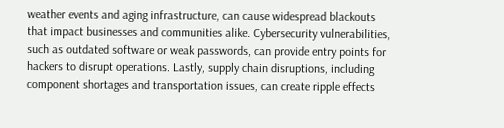weather events and aging infrastructure, can cause widespread blackouts that impact businesses and communities alike. Cybersecurity vulnerabilities, such as outdated software or weak passwords, can provide entry points for hackers to disrupt operations. Lastly, supply chain disruptions, including component shortages and transportation issues, can create ripple effects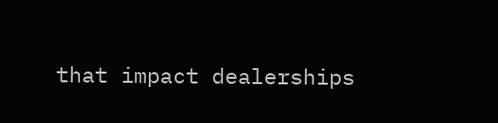that impact dealerships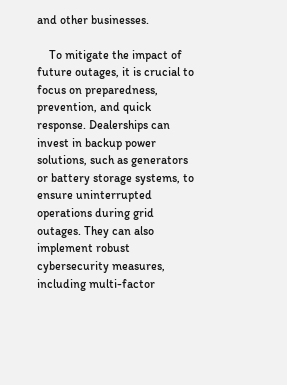and other businesses.

    To mitigate the impact of future outages, it is crucial to focus on preparedness, prevention, and quick response. Dealerships can invest in backup power solutions, such as generators or battery storage systems, to ensure uninterrupted operations during grid outages. They can also implement robust cybersecurity measures, including multi-factor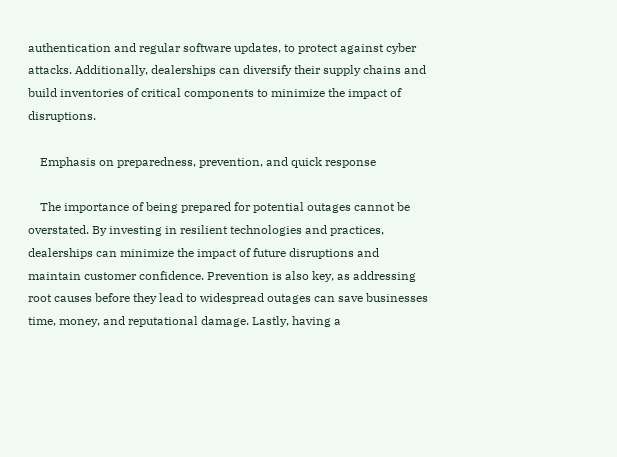authentication and regular software updates, to protect against cyber attacks. Additionally, dealerships can diversify their supply chains and build inventories of critical components to minimize the impact of disruptions.

    Emphasis on preparedness, prevention, and quick response

    The importance of being prepared for potential outages cannot be overstated. By investing in resilient technologies and practices, dealerships can minimize the impact of future disruptions and maintain customer confidence. Prevention is also key, as addressing root causes before they lead to widespread outages can save businesses time, money, and reputational damage. Lastly, having a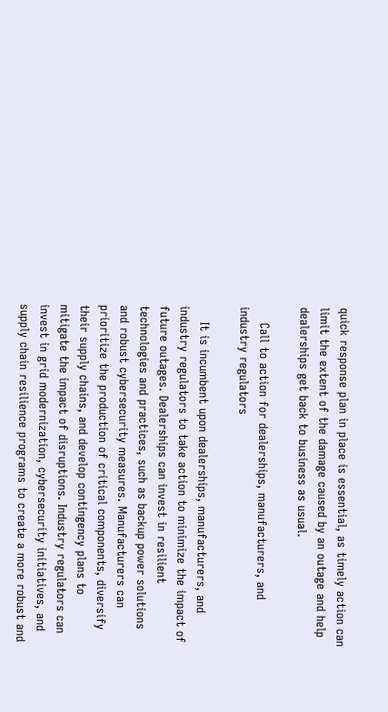quick response plan in place is essential, as timely action can limit the extent of the damage caused by an outage and help dealerships get back to business as usual.

    Call to action for dealerships, manufacturers, and industry regulators

    It is incumbent upon dealerships, manufacturers, and industry regulators to take action to minimize the impact of future outages. Dealerships can invest in resilient technologies and practices, such as backup power solutions and robust cybersecurity measures. Manufacturers can prioritize the production of critical components, diversify their supply chains, and develop contingency plans to mitigate the impact of disruptions. Industry regulators can invest in grid modernization, cybersecurity initiatives, and supply chain resilience programs to create a more robust and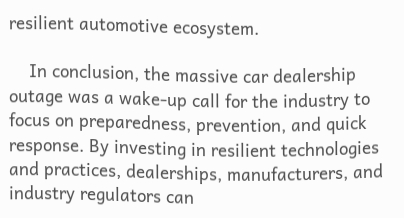resilient automotive ecosystem.

    In conclusion, the massive car dealership outage was a wake-up call for the industry to focus on preparedness, prevention, and quick response. By investing in resilient technologies and practices, dealerships, manufacturers, and industry regulators can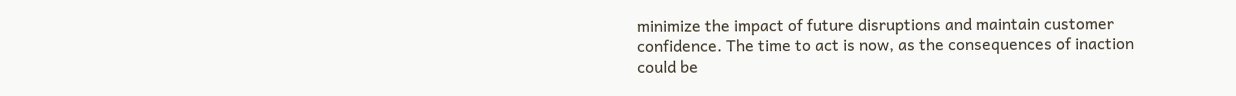minimize the impact of future disruptions and maintain customer confidence. The time to act is now, as the consequences of inaction could be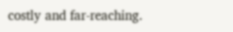costly and far-reaching.